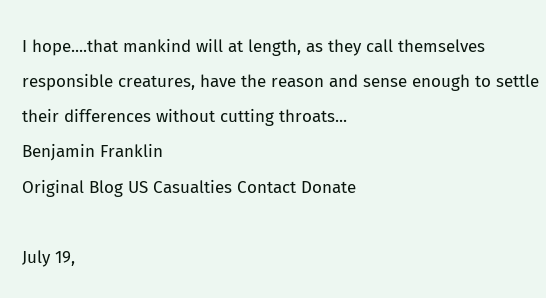I hope....that mankind will at length, as they call themselves responsible creatures, have the reason and sense enough to settle their differences without cutting throats...
Benjamin Franklin
Original Blog US Casualties Contact Donate

July 19,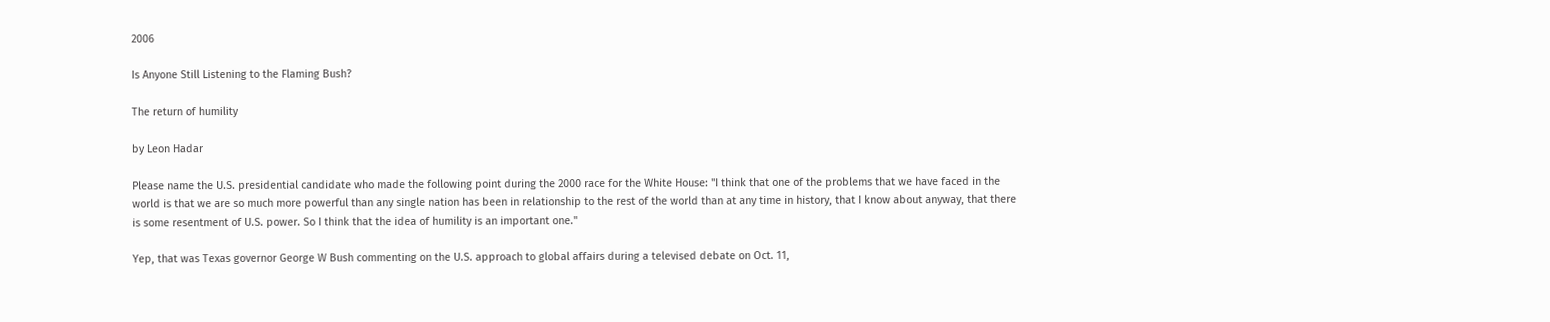2006

Is Anyone Still Listening to the Flaming Bush?

The return of humility

by Leon Hadar

Please name the U.S. presidential candidate who made the following point during the 2000 race for the White House: "I think that one of the problems that we have faced in the world is that we are so much more powerful than any single nation has been in relationship to the rest of the world than at any time in history, that I know about anyway, that there is some resentment of U.S. power. So I think that the idea of humility is an important one."

Yep, that was Texas governor George W Bush commenting on the U.S. approach to global affairs during a televised debate on Oct. 11,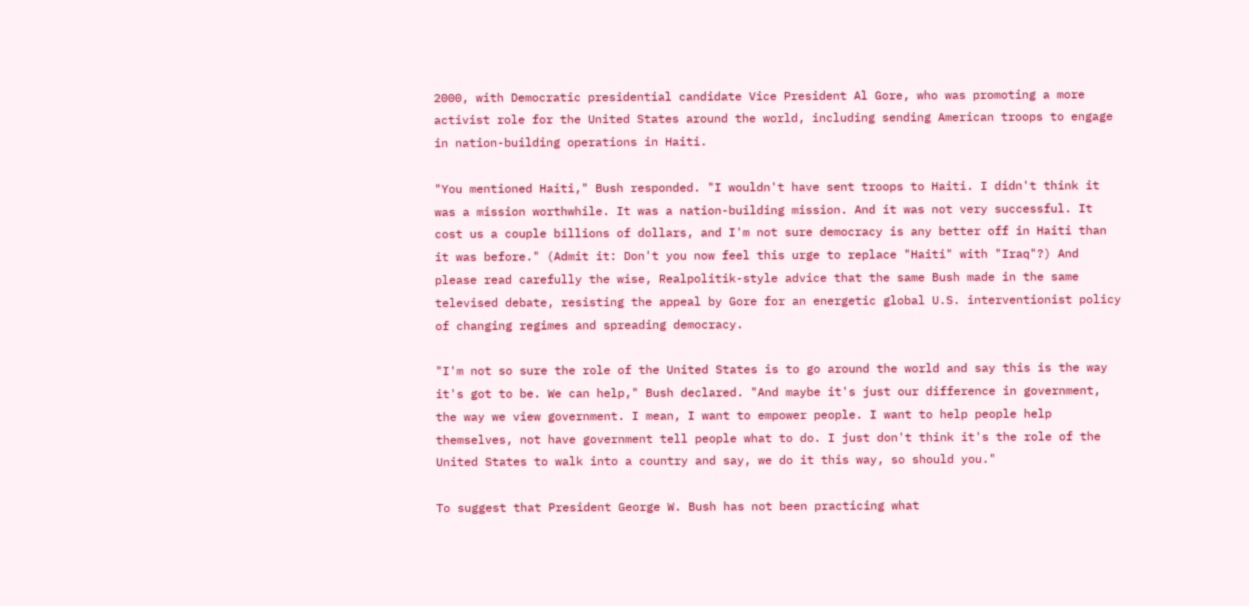2000, with Democratic presidential candidate Vice President Al Gore, who was promoting a more activist role for the United States around the world, including sending American troops to engage in nation-building operations in Haiti.

"You mentioned Haiti," Bush responded. "I wouldn't have sent troops to Haiti. I didn't think it was a mission worthwhile. It was a nation-building mission. And it was not very successful. It cost us a couple billions of dollars, and I'm not sure democracy is any better off in Haiti than it was before." (Admit it: Don't you now feel this urge to replace "Haiti" with "Iraq"?) And please read carefully the wise, Realpolitik-style advice that the same Bush made in the same televised debate, resisting the appeal by Gore for an energetic global U.S. interventionist policy of changing regimes and spreading democracy.

"I'm not so sure the role of the United States is to go around the world and say this is the way it's got to be. We can help," Bush declared. "And maybe it's just our difference in government, the way we view government. I mean, I want to empower people. I want to help people help themselves, not have government tell people what to do. I just don't think it's the role of the United States to walk into a country and say, we do it this way, so should you."

To suggest that President George W. Bush has not been practicing what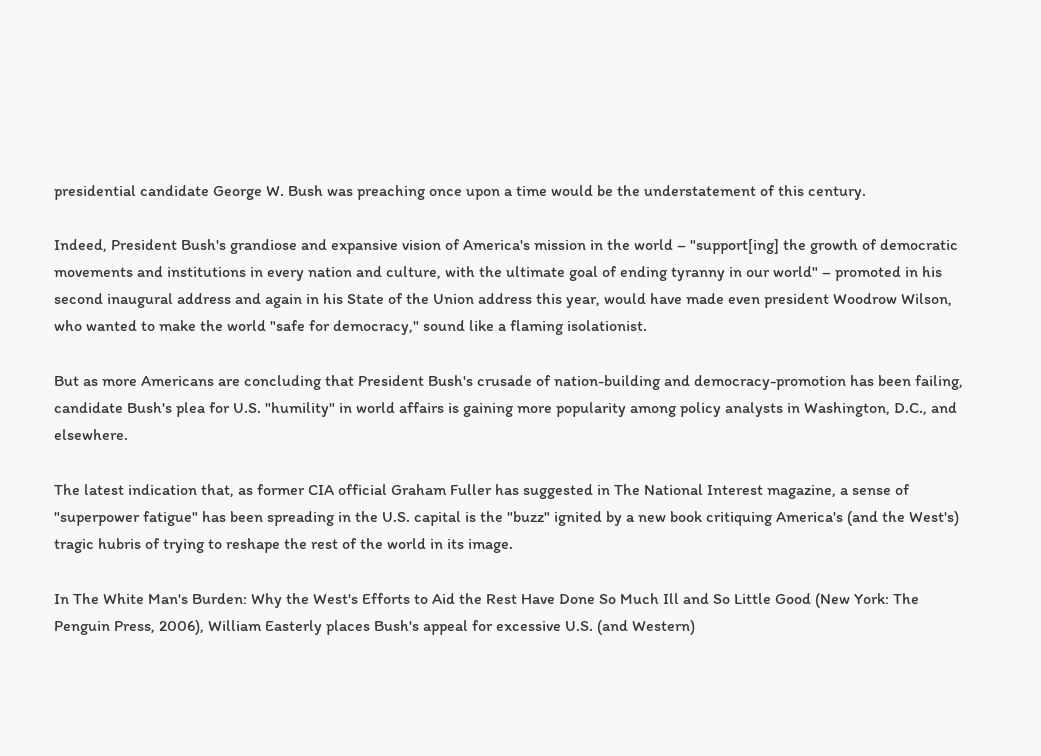presidential candidate George W. Bush was preaching once upon a time would be the understatement of this century.

Indeed, President Bush's grandiose and expansive vision of America's mission in the world – "support[ing] the growth of democratic movements and institutions in every nation and culture, with the ultimate goal of ending tyranny in our world" – promoted in his second inaugural address and again in his State of the Union address this year, would have made even president Woodrow Wilson, who wanted to make the world "safe for democracy," sound like a flaming isolationist.

But as more Americans are concluding that President Bush's crusade of nation-building and democracy-promotion has been failing, candidate Bush's plea for U.S. "humility" in world affairs is gaining more popularity among policy analysts in Washington, D.C., and elsewhere.

The latest indication that, as former CIA official Graham Fuller has suggested in The National Interest magazine, a sense of "superpower fatigue" has been spreading in the U.S. capital is the "buzz" ignited by a new book critiquing America's (and the West's) tragic hubris of trying to reshape the rest of the world in its image.

In The White Man's Burden: Why the West's Efforts to Aid the Rest Have Done So Much Ill and So Little Good (New York: The Penguin Press, 2006), William Easterly places Bush's appeal for excessive U.S. (and Western)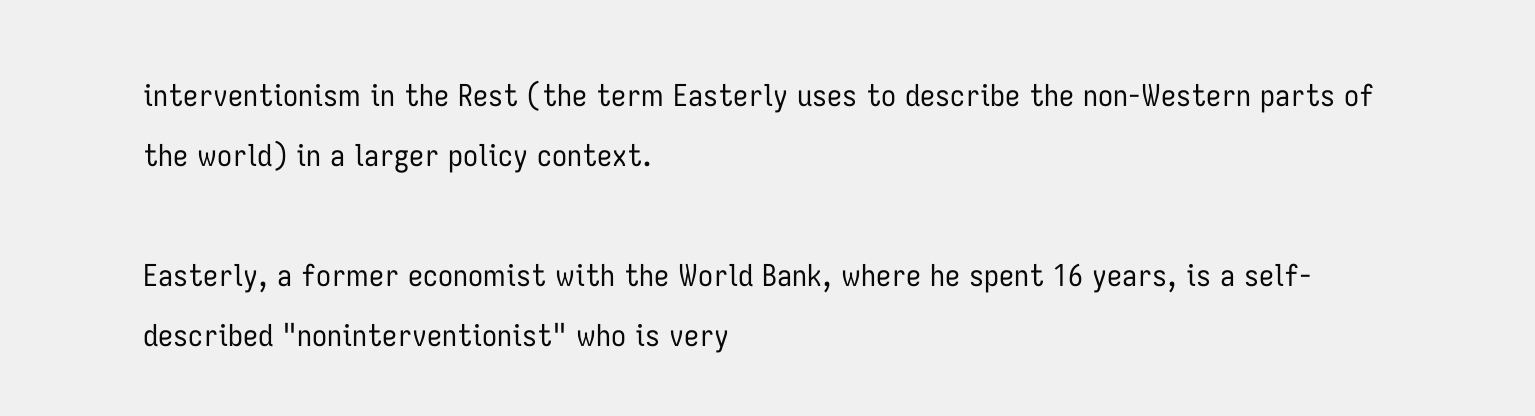interventionism in the Rest (the term Easterly uses to describe the non-Western parts of the world) in a larger policy context.

Easterly, a former economist with the World Bank, where he spent 16 years, is a self-described "noninterventionist" who is very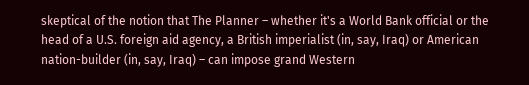skeptical of the notion that The Planner – whether it's a World Bank official or the head of a U.S. foreign aid agency, a British imperialist (in, say, Iraq) or American nation-builder (in, say, Iraq) – can impose grand Western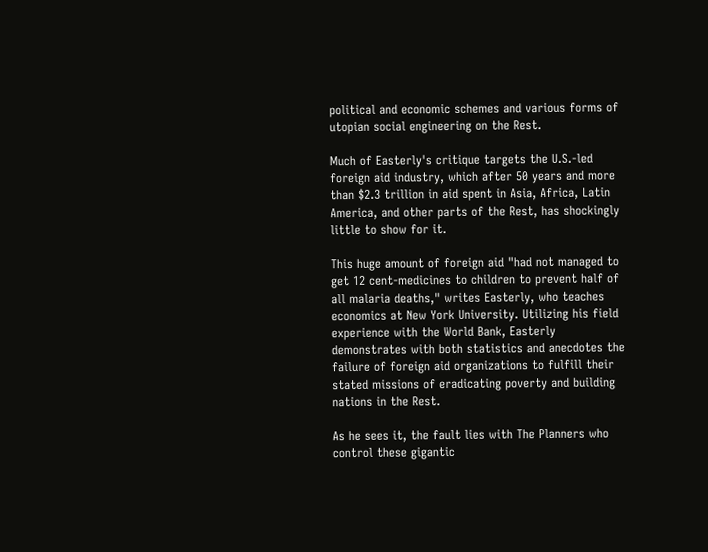political and economic schemes and various forms of utopian social engineering on the Rest.

Much of Easterly's critique targets the U.S.-led foreign aid industry, which after 50 years and more than $2.3 trillion in aid spent in Asia, Africa, Latin America, and other parts of the Rest, has shockingly little to show for it.

This huge amount of foreign aid "had not managed to get 12 cent-medicines to children to prevent half of all malaria deaths," writes Easterly, who teaches economics at New York University. Utilizing his field experience with the World Bank, Easterly demonstrates with both statistics and anecdotes the failure of foreign aid organizations to fulfill their stated missions of eradicating poverty and building nations in the Rest.

As he sees it, the fault lies with The Planners who control these gigantic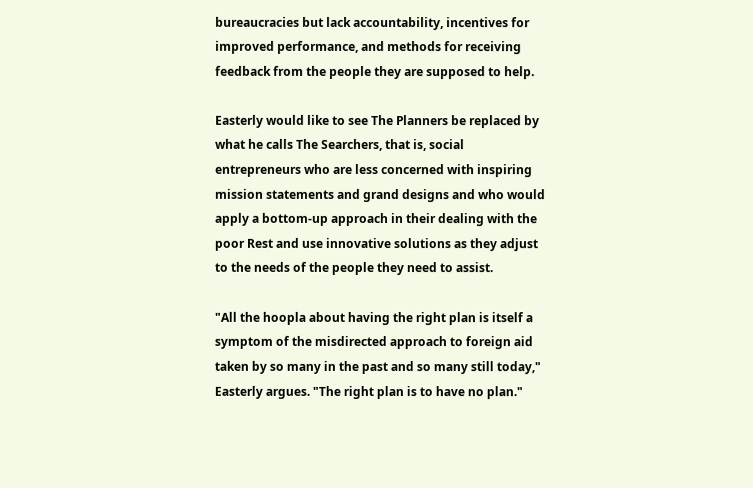bureaucracies but lack accountability, incentives for improved performance, and methods for receiving feedback from the people they are supposed to help.

Easterly would like to see The Planners be replaced by what he calls The Searchers, that is, social entrepreneurs who are less concerned with inspiring mission statements and grand designs and who would apply a bottom-up approach in their dealing with the poor Rest and use innovative solutions as they adjust to the needs of the people they need to assist.

"All the hoopla about having the right plan is itself a symptom of the misdirected approach to foreign aid taken by so many in the past and so many still today," Easterly argues. "The right plan is to have no plan."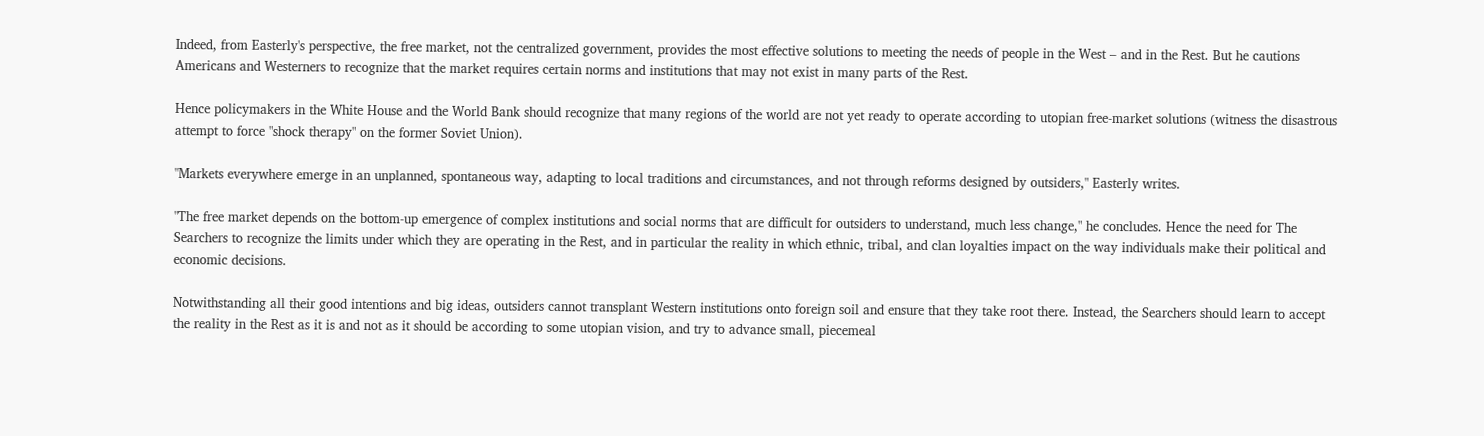Indeed, from Easterly's perspective, the free market, not the centralized government, provides the most effective solutions to meeting the needs of people in the West – and in the Rest. But he cautions Americans and Westerners to recognize that the market requires certain norms and institutions that may not exist in many parts of the Rest.

Hence policymakers in the White House and the World Bank should recognize that many regions of the world are not yet ready to operate according to utopian free-market solutions (witness the disastrous attempt to force "shock therapy" on the former Soviet Union).

"Markets everywhere emerge in an unplanned, spontaneous way, adapting to local traditions and circumstances, and not through reforms designed by outsiders," Easterly writes.

"The free market depends on the bottom-up emergence of complex institutions and social norms that are difficult for outsiders to understand, much less change," he concludes. Hence the need for The Searchers to recognize the limits under which they are operating in the Rest, and in particular the reality in which ethnic, tribal, and clan loyalties impact on the way individuals make their political and economic decisions.

Notwithstanding all their good intentions and big ideas, outsiders cannot transplant Western institutions onto foreign soil and ensure that they take root there. Instead, the Searchers should learn to accept the reality in the Rest as it is and not as it should be according to some utopian vision, and try to advance small, piecemeal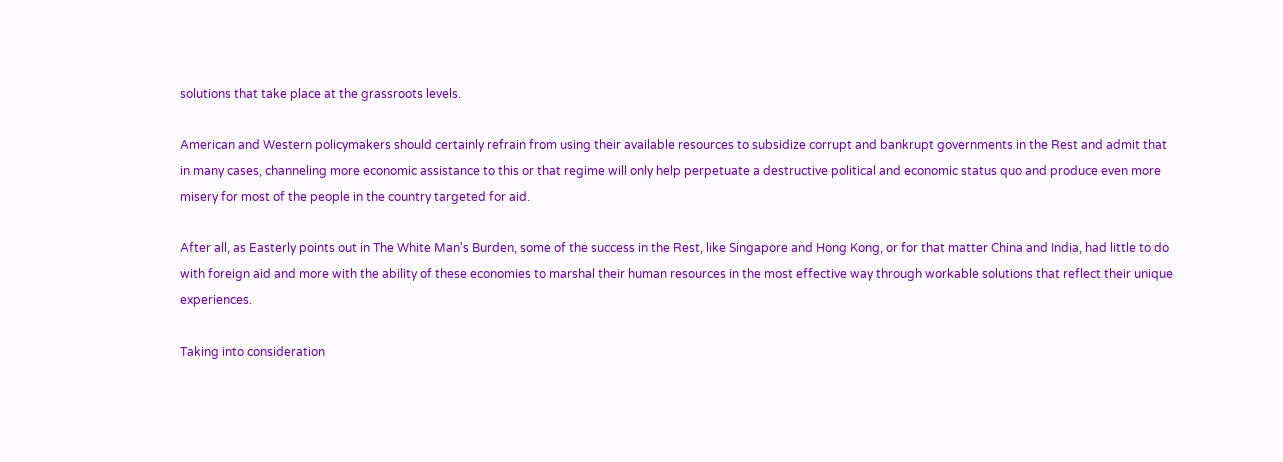solutions that take place at the grassroots levels.

American and Western policymakers should certainly refrain from using their available resources to subsidize corrupt and bankrupt governments in the Rest and admit that in many cases, channeling more economic assistance to this or that regime will only help perpetuate a destructive political and economic status quo and produce even more misery for most of the people in the country targeted for aid.

After all, as Easterly points out in The White Man's Burden, some of the success in the Rest, like Singapore and Hong Kong, or for that matter China and India, had little to do with foreign aid and more with the ability of these economies to marshal their human resources in the most effective way through workable solutions that reflect their unique experiences.

Taking into consideration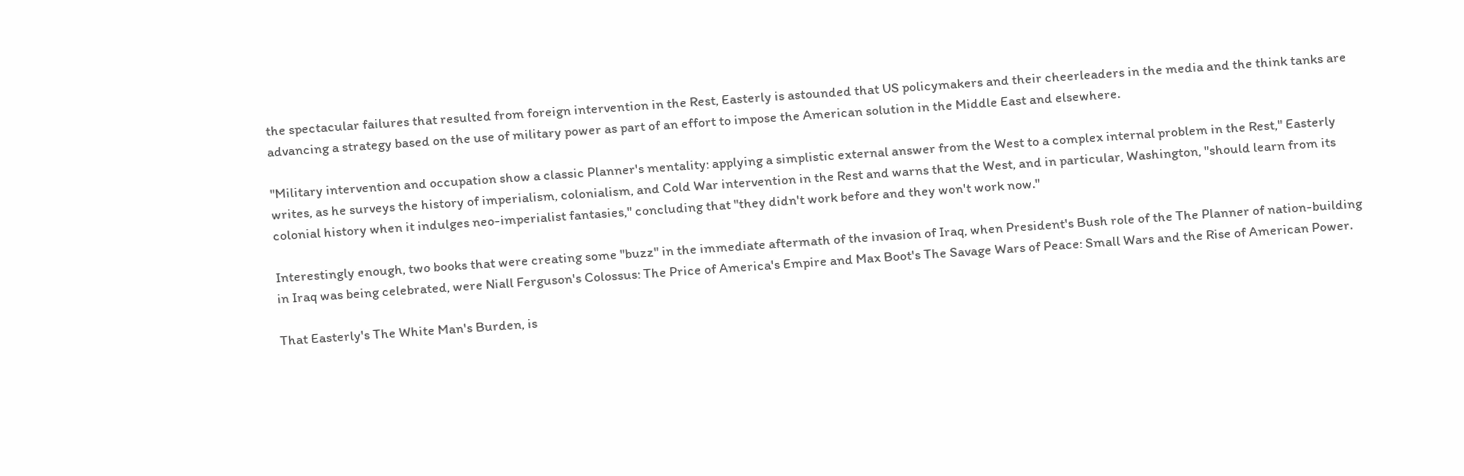the spectacular failures that resulted from foreign intervention in the Rest, Easterly is astounded that US policymakers and their cheerleaders in the media and the think tanks are advancing a strategy based on the use of military power as part of an effort to impose the American solution in the Middle East and elsewhere.

"Military intervention and occupation show a classic Planner's mentality: applying a simplistic external answer from the West to a complex internal problem in the Rest," Easterly writes, as he surveys the history of imperialism, colonialism, and Cold War intervention in the Rest and warns that the West, and in particular, Washington, "should learn from its colonial history when it indulges neo-imperialist fantasies," concluding that "they didn't work before and they won't work now."

Interestingly enough, two books that were creating some "buzz" in the immediate aftermath of the invasion of Iraq, when President's Bush role of the The Planner of nation-building in Iraq was being celebrated, were Niall Ferguson's Colossus: The Price of America's Empire and Max Boot's The Savage Wars of Peace: Small Wars and the Rise of American Power.

That Easterly's The White Man's Burden, is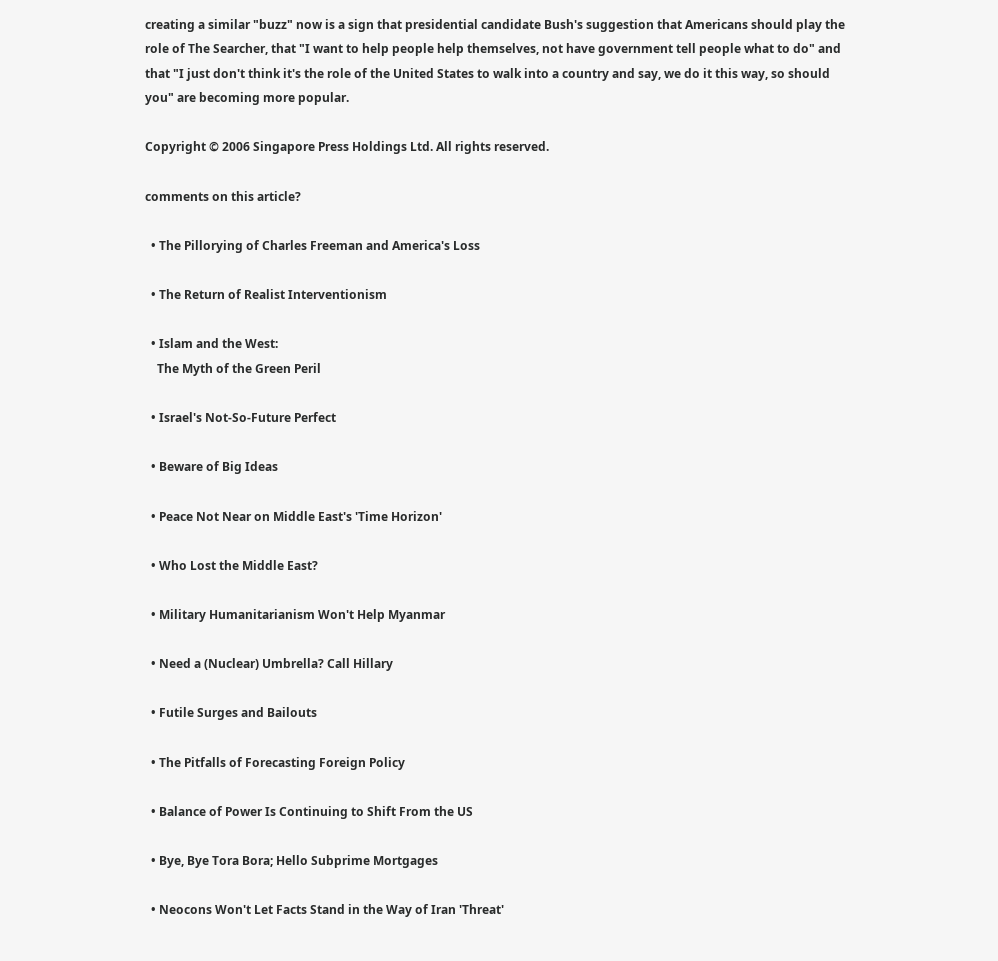creating a similar "buzz" now is a sign that presidential candidate Bush's suggestion that Americans should play the role of The Searcher, that "I want to help people help themselves, not have government tell people what to do" and that "I just don't think it's the role of the United States to walk into a country and say, we do it this way, so should you" are becoming more popular.

Copyright © 2006 Singapore Press Holdings Ltd. All rights reserved.

comments on this article?

  • The Pillorying of Charles Freeman and America's Loss

  • The Return of Realist Interventionism

  • Islam and the West:
    The Myth of the Green Peril

  • Israel's Not-So-Future Perfect

  • Beware of Big Ideas

  • Peace Not Near on Middle East's 'Time Horizon'

  • Who Lost the Middle East?

  • Military Humanitarianism Won't Help Myanmar

  • Need a (Nuclear) Umbrella? Call Hillary

  • Futile Surges and Bailouts

  • The Pitfalls of Forecasting Foreign Policy

  • Balance of Power Is Continuing to Shift From the US

  • Bye, Bye Tora Bora; Hello Subprime Mortgages

  • Neocons Won't Let Facts Stand in the Way of Iran 'Threat'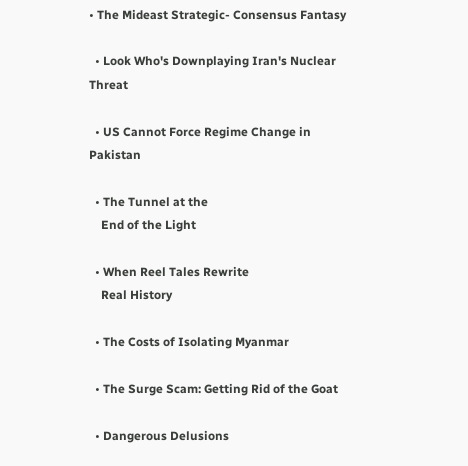• The Mideast Strategic- Consensus Fantasy

  • Look Who's Downplaying Iran's Nuclear Threat

  • US Cannot Force Regime Change in Pakistan

  • The Tunnel at the
    End of the Light

  • When Reel Tales Rewrite
    Real History

  • The Costs of Isolating Myanmar

  • The Surge Scam: Getting Rid of the Goat

  • Dangerous Delusions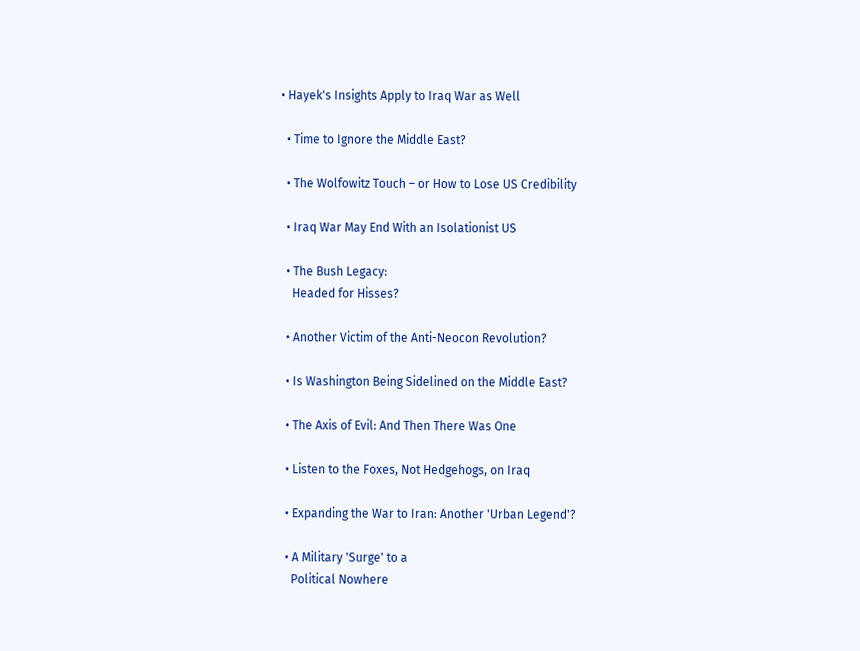• Hayek's Insights Apply to Iraq War as Well

  • Time to Ignore the Middle East?

  • The Wolfowitz Touch – or How to Lose US Credibility

  • Iraq War May End With an Isolationist US

  • The Bush Legacy:
    Headed for Hisses?

  • Another Victim of the Anti-Neocon Revolution?

  • Is Washington Being Sidelined on the Middle East?

  • The Axis of Evil: And Then There Was One

  • Listen to the Foxes, Not Hedgehogs, on Iraq

  • Expanding the War to Iran: Another 'Urban Legend'?

  • A Military 'Surge' to a
    Political Nowhere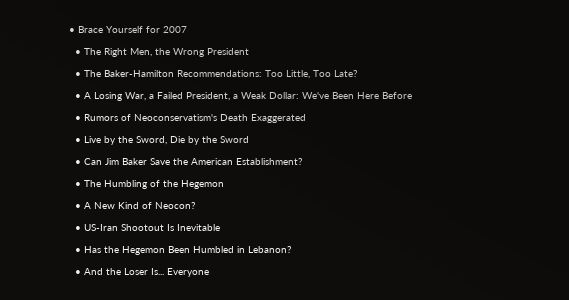• Brace Yourself for 2007

  • The Right Men, the Wrong President

  • The Baker-Hamilton Recommendations: Too Little, Too Late?

  • A Losing War, a Failed President, a Weak Dollar: We've Been Here Before

  • Rumors of Neoconservatism's Death Exaggerated

  • Live by the Sword, Die by the Sword

  • Can Jim Baker Save the American Establishment?

  • The Humbling of the Hegemon

  • A New Kind of Neocon?

  • US-Iran Shootout Is Inevitable

  • Has the Hegemon Been Humbled in Lebanon?

  • And the Loser Is... Everyone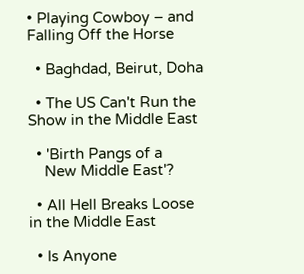• Playing Cowboy – and Falling Off the Horse

  • Baghdad, Beirut, Doha

  • The US Can't Run the Show in the Middle East

  • 'Birth Pangs of a
    New Middle East'?

  • All Hell Breaks Loose in the Middle East

  • Is Anyone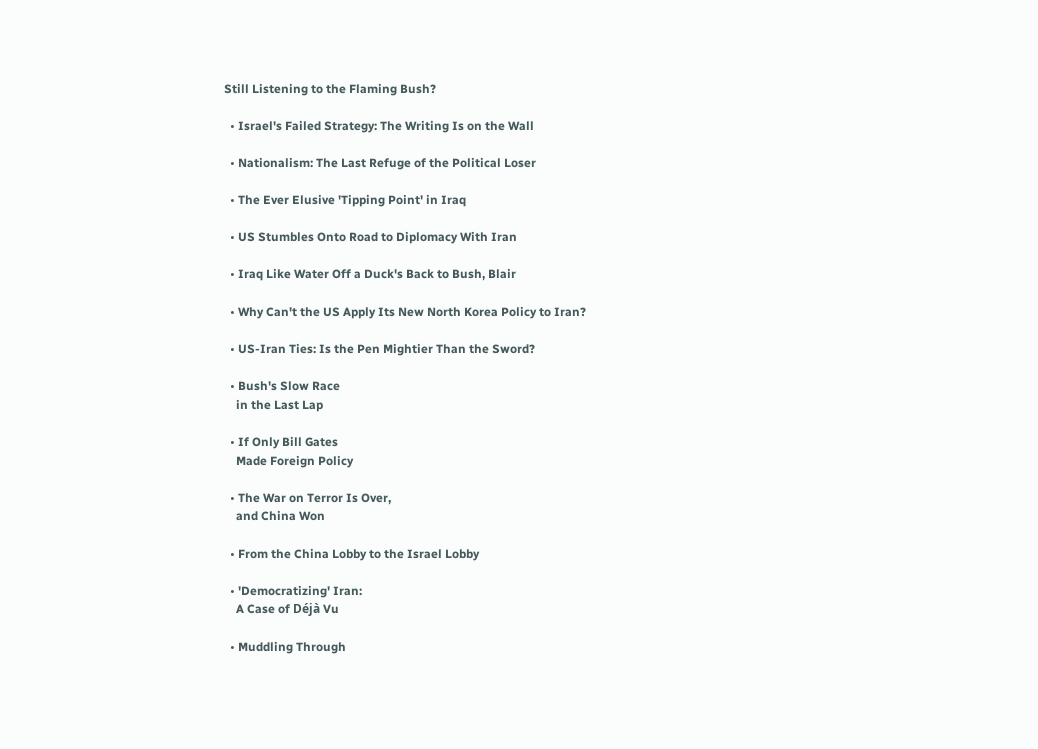Still Listening to the Flaming Bush?

  • Israel's Failed Strategy: The Writing Is on the Wall

  • Nationalism: The Last Refuge of the Political Loser

  • The Ever Elusive 'Tipping Point' in Iraq

  • US Stumbles Onto Road to Diplomacy With Iran

  • Iraq Like Water Off a Duck's Back to Bush, Blair

  • Why Can't the US Apply Its New North Korea Policy to Iran?

  • US-Iran Ties: Is the Pen Mightier Than the Sword?

  • Bush's Slow Race
    in the Last Lap

  • If Only Bill Gates
    Made Foreign Policy

  • The War on Terror Is Over,
    and China Won

  • From the China Lobby to the Israel Lobby

  • 'Democratizing' Iran:
    A Case of Déjà Vu

  • Muddling Through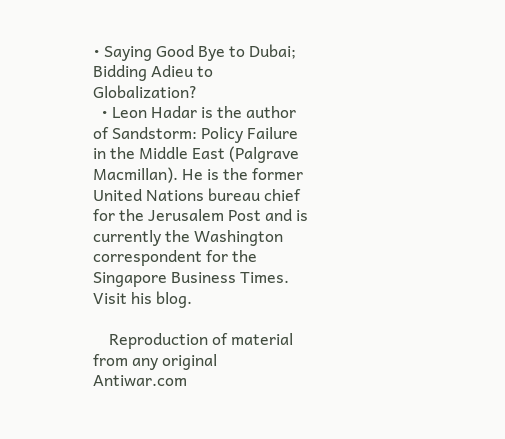• Saying Good Bye to Dubai; Bidding Adieu to Globalization?
  • Leon Hadar is the author of Sandstorm: Policy Failure in the Middle East (Palgrave Macmillan). He is the former United Nations bureau chief for the Jerusalem Post and is currently the Washington correspondent for the Singapore Business Times. Visit his blog.

    Reproduction of material from any original Antiwar.com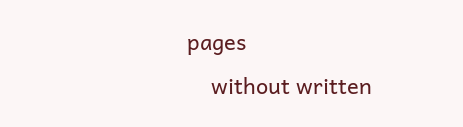pages
    without written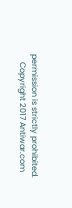permission is strictly prohibited.
    Copyright 2017 Antiwar.com